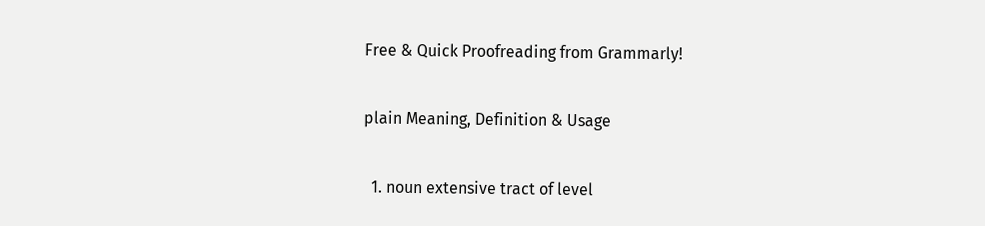Free & Quick Proofreading from Grammarly!

plain Meaning, Definition & Usage

  1. noun extensive tract of level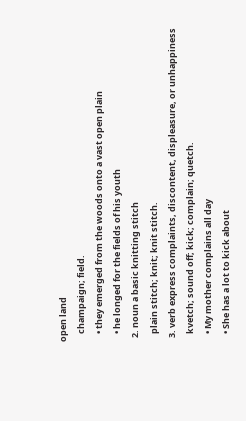open land
    champaign; field.
    • they emerged from the woods onto a vast open plain
    • he longed for the fields of his youth
  2. noun a basic knitting stitch
    plain stitch; knit; knit stitch.
  3. verb express complaints, discontent, displeasure, or unhappiness
    kvetch; sound off; kick; complain; quetch.
    • My mother complains all day
    • She has a lot to kick about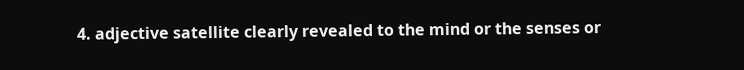4. adjective satellite clearly revealed to the mind or the senses or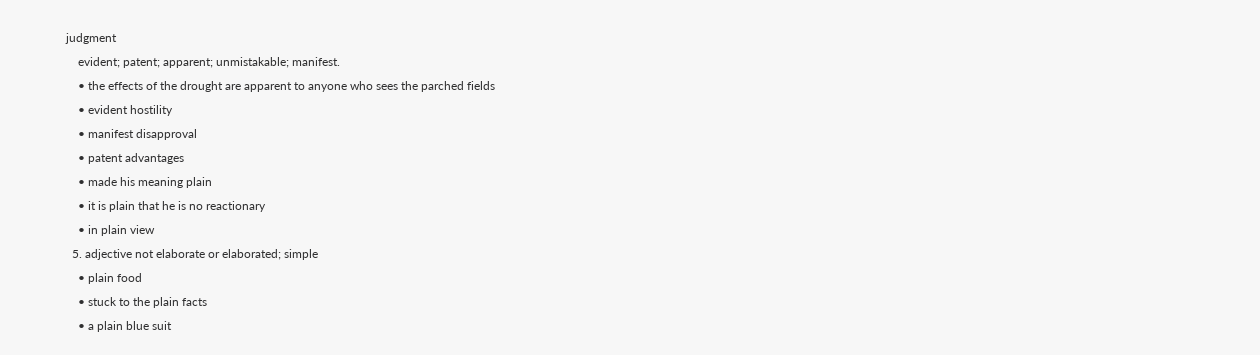judgment
    evident; patent; apparent; unmistakable; manifest.
    • the effects of the drought are apparent to anyone who sees the parched fields
    • evident hostility
    • manifest disapproval
    • patent advantages
    • made his meaning plain
    • it is plain that he is no reactionary
    • in plain view
  5. adjective not elaborate or elaborated; simple
    • plain food
    • stuck to the plain facts
    • a plain blue suit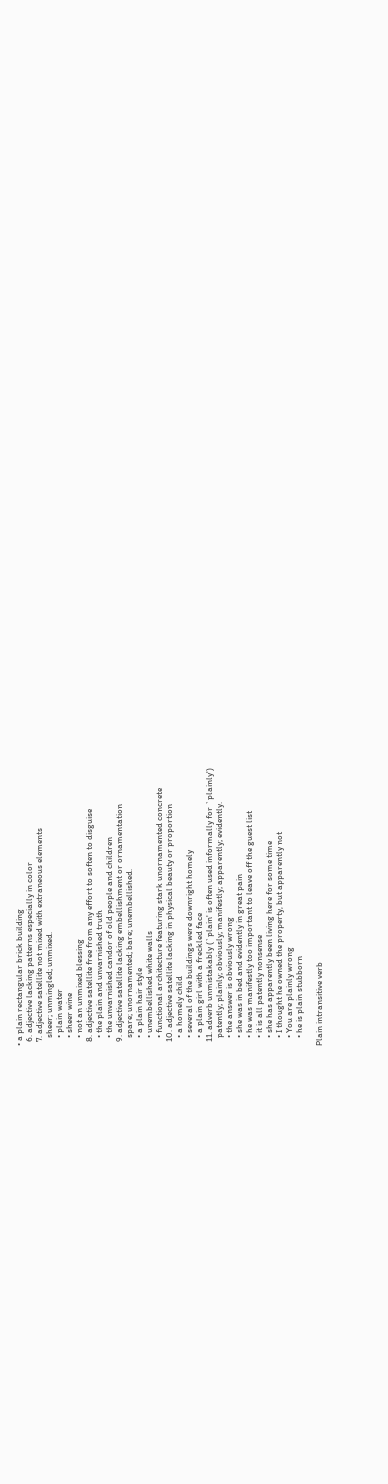• a plain rectangular brick building
  6. adjective lacking patterns especially in color
  7. adjective satellite not mixed with extraneous elements
    sheer; unmingled; unmixed.
    • plain water
    • sheer wine
    • not an unmixed blessing
  8. adjective satellite free from any effort to soften to disguise
    • the plain and unvarnished truth
    • the unvarnished candor of old people and children
  9. adjective satellite lacking embellishment or ornamentation
    spare; unornamented; bare; unembellished.
    • a plain hair style
    • unembellished white walls
    • functional architecture featuring stark unornamented concrete
  10. adjective satellite lacking in physical beauty or proportion
    • a homely child
    • several of the buildings were downright homely
    • a plain girl with a freckled face
  11. adverb unmistakably (`plain' is often used informally for `plainly')
    patently; plainly; obviously; manifestly; apparently; evidently.
    • the answer is obviously wrong
    • she was in bed and evidently in great pain
    • he was manifestly too important to leave off the guest list
    • it is all patently nonsense
    • she has apparently been living here for some time
    • I thought he owned the property, but apparently not
    • You are plainly wrong
    • he is plain stubborn

Plain intransitive verb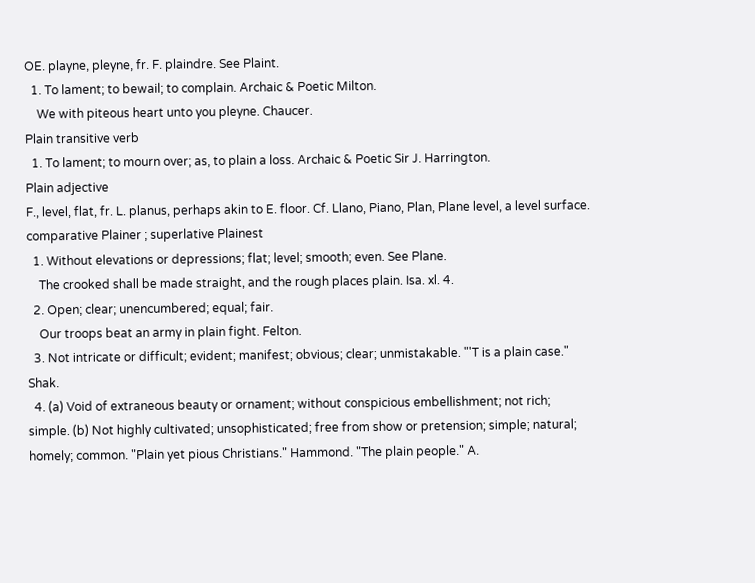OE. playne, pleyne, fr. F. plaindre. See Plaint.
  1. To lament; to bewail; to complain. Archaic & Poetic Milton.
    We with piteous heart unto you pleyne. Chaucer.
Plain transitive verb
  1. To lament; to mourn over; as, to plain a loss. Archaic & Poetic Sir J. Harrington.
Plain adjective
F., level, flat, fr. L. planus, perhaps akin to E. floor. Cf. Llano, Piano, Plan, Plane level, a level surface.
comparative Plainer ; superlative Plainest
  1. Without elevations or depressions; flat; level; smooth; even. See Plane.
    The crooked shall be made straight, and the rough places plain. Isa. xl. 4.
  2. Open; clear; unencumbered; equal; fair.
    Our troops beat an army in plain fight. Felton.
  3. Not intricate or difficult; evident; manifest; obvious; clear; unmistakable. "'T is a plain case." Shak.
  4. (a) Void of extraneous beauty or ornament; without conspicious embellishment; not rich; simple. (b) Not highly cultivated; unsophisticated; free from show or pretension; simple; natural; homely; common. "Plain yet pious Christians." Hammond. "The plain people." A.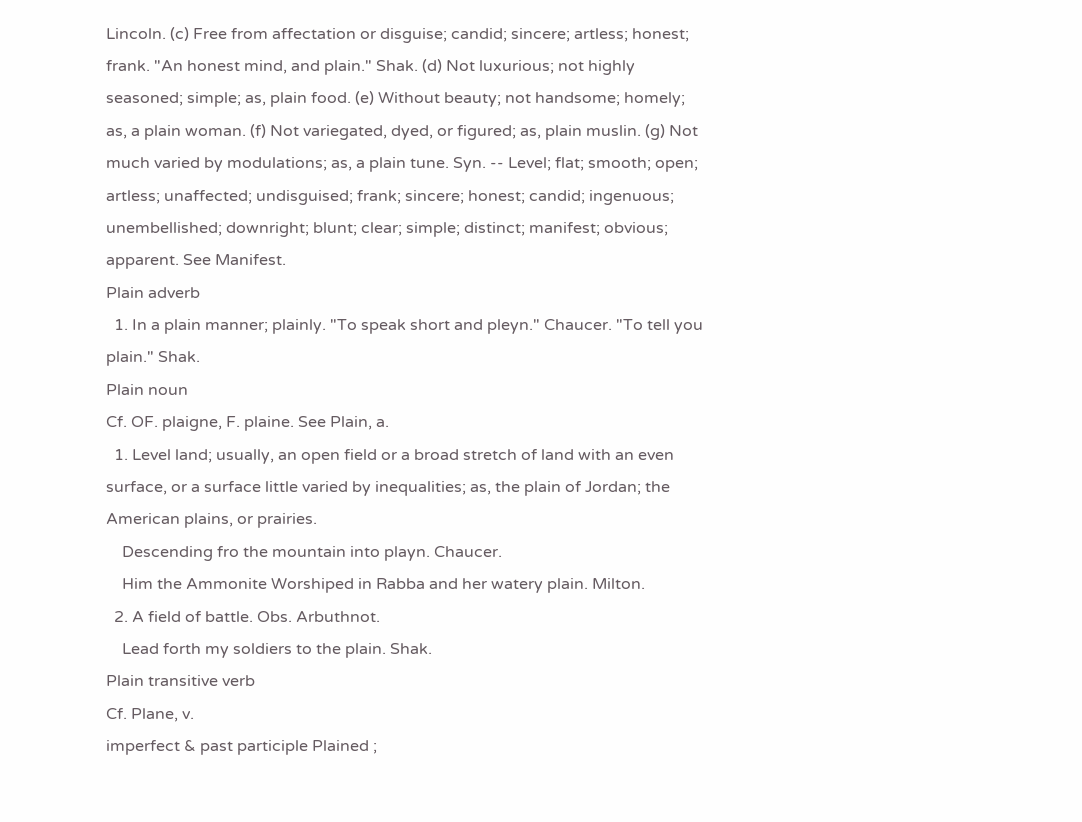Lincoln. (c) Free from affectation or disguise; candid; sincere; artless; honest; frank. "An honest mind, and plain." Shak. (d) Not luxurious; not highly seasoned; simple; as, plain food. (e) Without beauty; not handsome; homely; as, a plain woman. (f) Not variegated, dyed, or figured; as, plain muslin. (g) Not much varied by modulations; as, a plain tune. Syn. -- Level; flat; smooth; open; artless; unaffected; undisguised; frank; sincere; honest; candid; ingenuous; unembellished; downright; blunt; clear; simple; distinct; manifest; obvious; apparent. See Manifest.
Plain adverb
  1. In a plain manner; plainly. "To speak short and pleyn." Chaucer. "To tell you plain." Shak.
Plain noun
Cf. OF. plaigne, F. plaine. See Plain, a.
  1. Level land; usually, an open field or a broad stretch of land with an even surface, or a surface little varied by inequalities; as, the plain of Jordan; the American plains, or prairies.
    Descending fro the mountain into playn. Chaucer.
    Him the Ammonite Worshiped in Rabba and her watery plain. Milton.
  2. A field of battle. Obs. Arbuthnot.
    Lead forth my soldiers to the plain. Shak.
Plain transitive verb
Cf. Plane, v.
imperfect & past participle Plained ;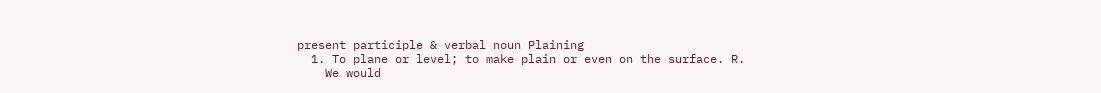present participle & verbal noun Plaining
  1. To plane or level; to make plain or even on the surface. R.
    We would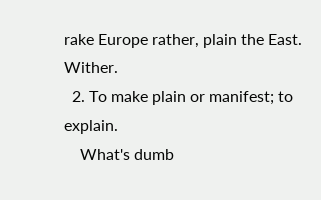rake Europe rather, plain the East. Wither.
  2. To make plain or manifest; to explain.
    What's dumb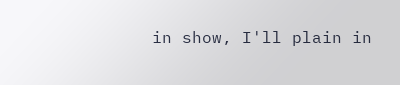in show, I'll plain in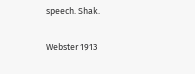speech. Shak.

Webster 1913